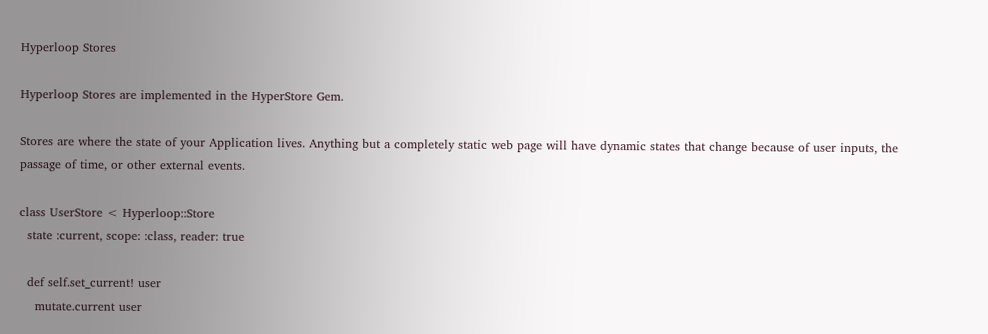Hyperloop Stores

Hyperloop Stores are implemented in the HyperStore Gem.

Stores are where the state of your Application lives. Anything but a completely static web page will have dynamic states that change because of user inputs, the passage of time, or other external events.

class UserStore < Hyperloop::Store
  state :current, scope: :class, reader: true

  def self.set_current! user
    mutate.current user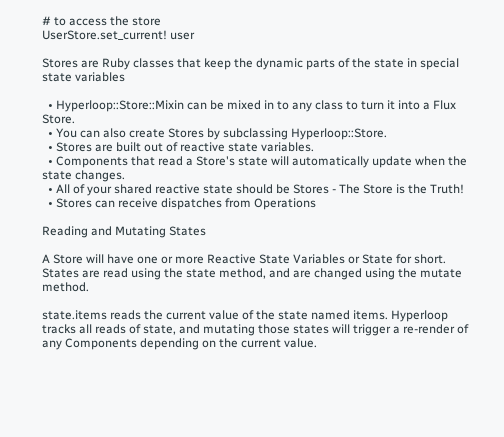# to access the store
UserStore.set_current! user

Stores are Ruby classes that keep the dynamic parts of the state in special state variables

  • Hyperloop::Store::Mixin can be mixed in to any class to turn it into a Flux Store.
  • You can also create Stores by subclassing Hyperloop::Store.
  • Stores are built out of reactive state variables.
  • Components that read a Store's state will automatically update when the state changes.
  • All of your shared reactive state should be Stores - The Store is the Truth!
  • Stores can receive dispatches from Operations

Reading and Mutating States

A Store will have one or more Reactive State Variables or State for short. States are read using the state method, and are changed using the mutate method.

state.items reads the current value of the state named items. Hyperloop tracks all reads of state, and mutating those states will trigger a re-render of any Components depending on the current value.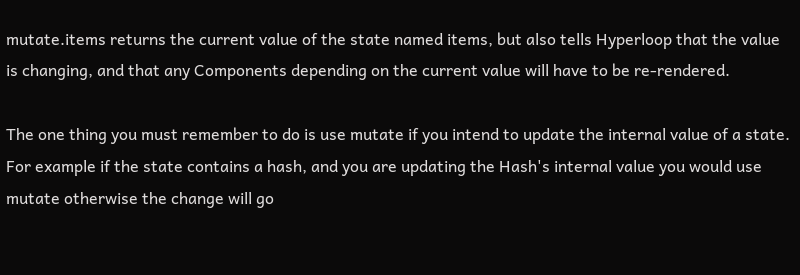mutate.items returns the current value of the state named items, but also tells Hyperloop that the value is changing, and that any Components depending on the current value will have to be re-rendered.

The one thing you must remember to do is use mutate if you intend to update the internal value of a state. For example if the state contains a hash, and you are updating the Hash's internal value you would use mutate otherwise the change will go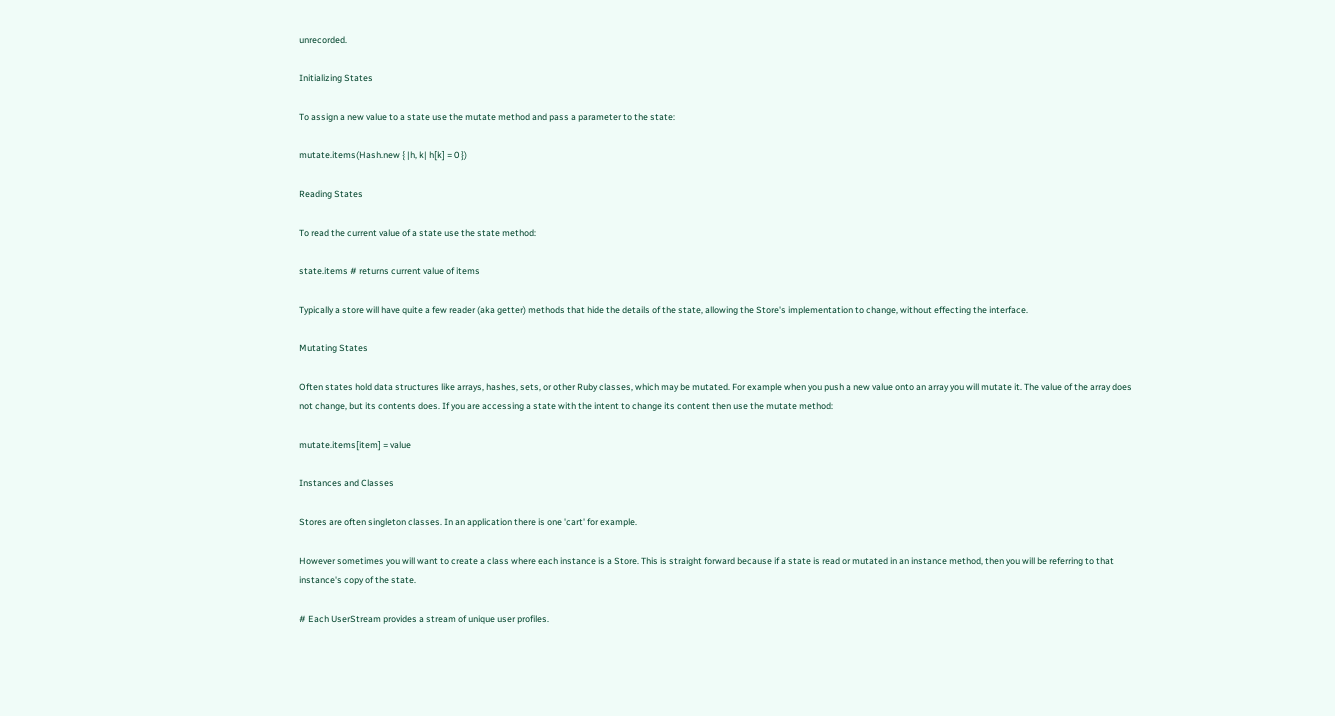unrecorded.

Initializing States

To assign a new value to a state use the mutate method and pass a parameter to the state:

mutate.items(Hash.new { |h, k| h[k] = 0 })

Reading States

To read the current value of a state use the state method:

state.items # returns current value of items

Typically a store will have quite a few reader (aka getter) methods that hide the details of the state, allowing the Store's implementation to change, without effecting the interface.

Mutating States

Often states hold data structures like arrays, hashes, sets, or other Ruby classes, which may be mutated. For example when you push a new value onto an array you will mutate it. The value of the array does not change, but its contents does. If you are accessing a state with the intent to change its content then use the mutate method:

mutate.items[item] = value

Instances and Classes

Stores are often singleton classes. In an application there is one 'cart' for example.

However sometimes you will want to create a class where each instance is a Store. This is straight forward because if a state is read or mutated in an instance method, then you will be referring to that instance's copy of the state.

# Each UserStream provides a stream of unique user profiles.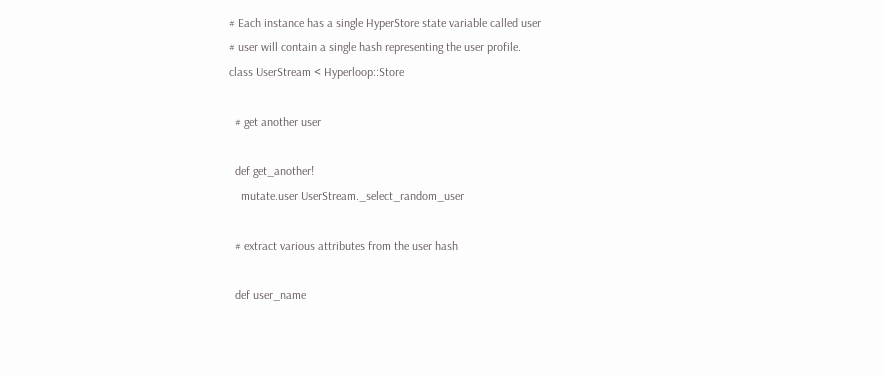# Each instance has a single HyperStore state variable called user
# user will contain a single hash representing the user profile.
class UserStream < Hyperloop::Store

  # get another user

  def get_another!
    mutate.user UserStream._select_random_user

  # extract various attributes from the user hash

  def user_name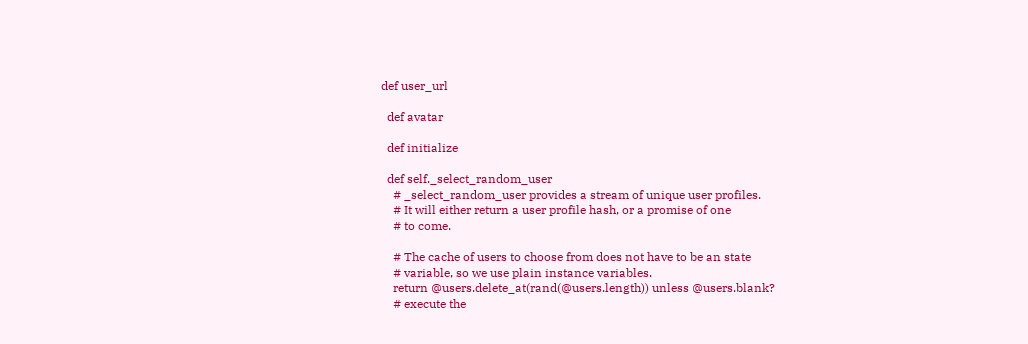def user_url

  def avatar

  def initialize

  def self._select_random_user
    # _select_random_user provides a stream of unique user profiles.
    # It will either return a user profile hash, or a promise of one
    # to come.

    # The cache of users to choose from does not have to be an state
    # variable, so we use plain instance variables.
    return @users.delete_at(rand(@users.length)) unless @users.blank?
    # execute the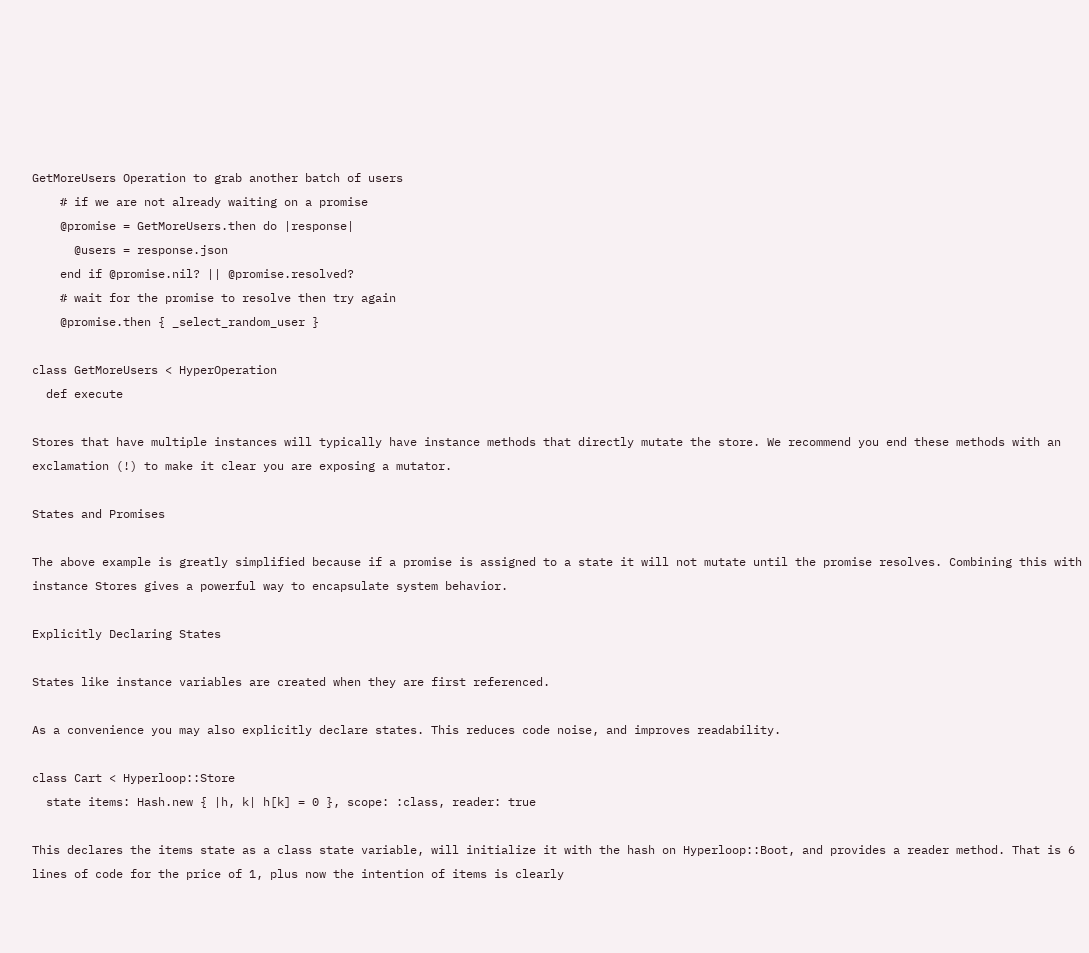GetMoreUsers Operation to grab another batch of users
    # if we are not already waiting on a promise
    @promise = GetMoreUsers.then do |response|
      @users = response.json
    end if @promise.nil? || @promise.resolved?
    # wait for the promise to resolve then try again
    @promise.then { _select_random_user }

class GetMoreUsers < HyperOperation
  def execute

Stores that have multiple instances will typically have instance methods that directly mutate the store. We recommend you end these methods with an exclamation (!) to make it clear you are exposing a mutator.

States and Promises

The above example is greatly simplified because if a promise is assigned to a state it will not mutate until the promise resolves. Combining this with instance Stores gives a powerful way to encapsulate system behavior.

Explicitly Declaring States

States like instance variables are created when they are first referenced.

As a convenience you may also explicitly declare states. This reduces code noise, and improves readability.

class Cart < Hyperloop::Store
  state items: Hash.new { |h, k| h[k] = 0 }, scope: :class, reader: true

This declares the items state as a class state variable, will initialize it with the hash on Hyperloop::Boot, and provides a reader method. That is 6 lines of code for the price of 1, plus now the intention of items is clearly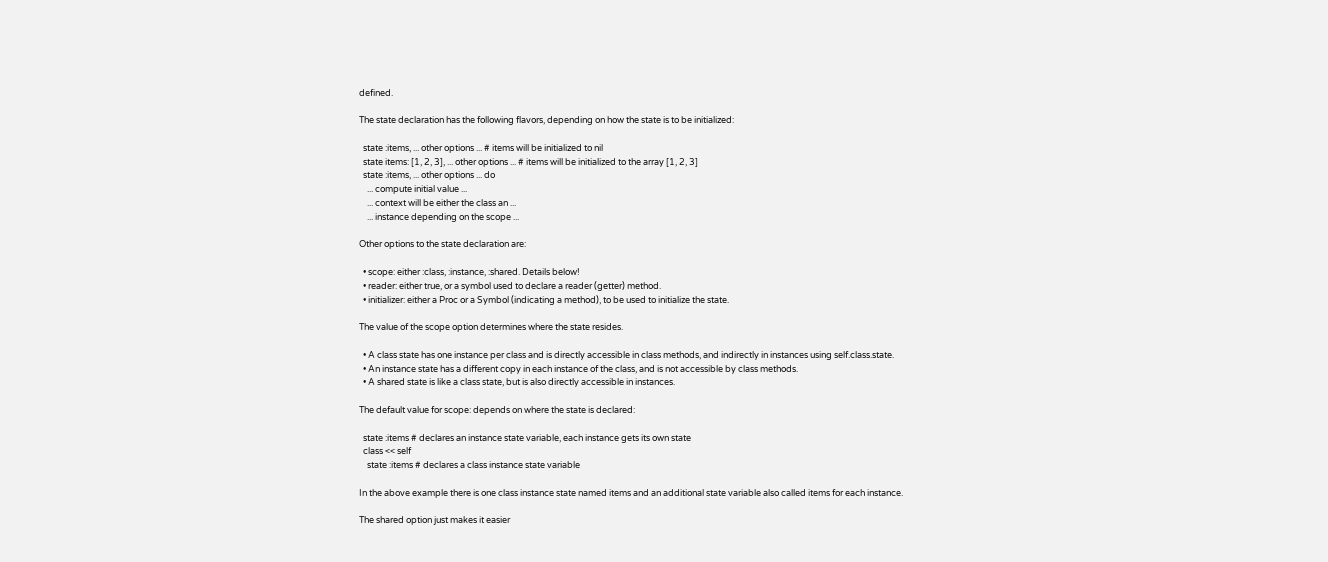defined.

The state declaration has the following flavors, depending on how the state is to be initialized:

  state :items, ... other options ... # items will be initialized to nil
  state items: [1, 2, 3], ... other options ... # items will be initialized to the array [1, 2, 3]
  state :items, ... other options ... do
    ... compute initial value ...
    ... context will be either the class an ...
    ... instance depending on the scope ...

Other options to the state declaration are:

  • scope: either :class, :instance, :shared. Details below!
  • reader: either true, or a symbol used to declare a reader (getter) method.
  • initializer: either a Proc or a Symbol (indicating a method), to be used to initialize the state.

The value of the scope option determines where the state resides.

  • A class state has one instance per class and is directly accessible in class methods, and indirectly in instances using self.class.state.
  • An instance state has a different copy in each instance of the class, and is not accessible by class methods.
  • A shared state is like a class state, but is also directly accessible in instances.

The default value for scope: depends on where the state is declared:

  state :items # declares an instance state variable, each instance gets its own state
  class << self
    state :items # declares a class instance state variable

In the above example there is one class instance state named items and an additional state variable also called items for each instance.

The shared option just makes it easier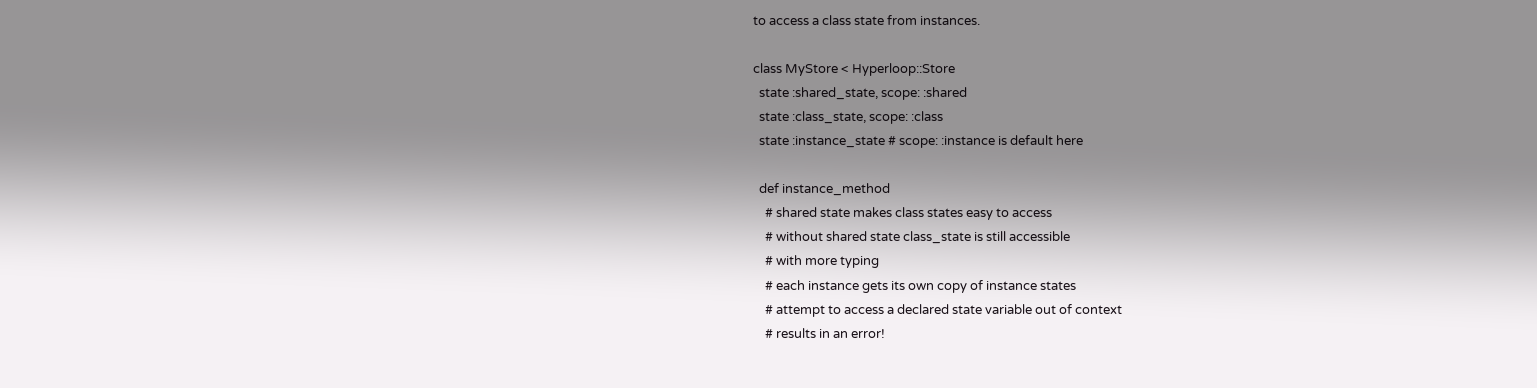to access a class state from instances.

class MyStore < Hyperloop::Store
  state :shared_state, scope: :shared
  state :class_state, scope: :class
  state :instance_state # scope: :instance is default here

  def instance_method
    # shared state makes class states easy to access
    # without shared state class_state is still accessible
    # with more typing
    # each instance gets its own copy of instance states
    # attempt to access a declared state variable out of context
    # results in an error!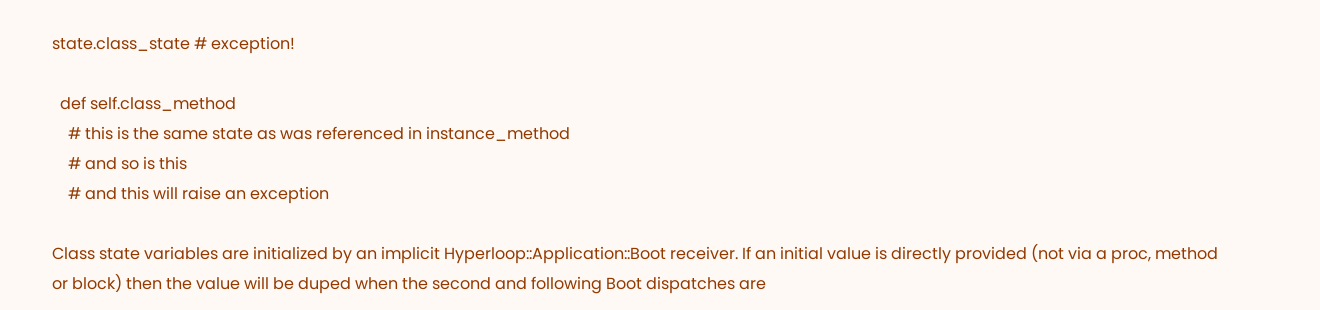state.class_state # exception!

  def self.class_method
    # this is the same state as was referenced in instance_method
    # and so is this
    # and this will raise an exception

Class state variables are initialized by an implicit Hyperloop::Application::Boot receiver. If an initial value is directly provided (not via a proc, method or block) then the value will be duped when the second and following Boot dispatches are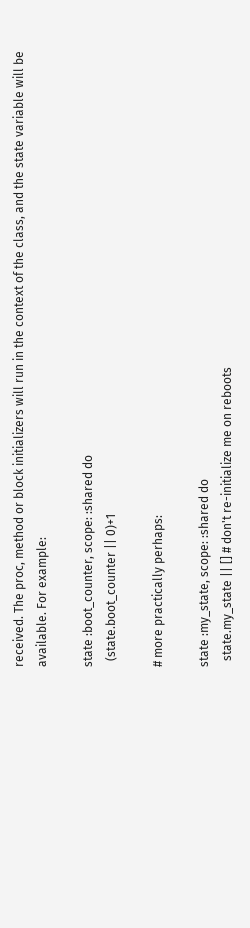received. The proc, method or block initializers will run in the context of the class, and the state variable will be available. For example:

state :boot_counter, scope: :shared do
  (state.boot_counter || 0)+1

# more practically perhaps:

state :my_state, scope: :shared do
  state.my_state || [] # don't re-initialize me on reboots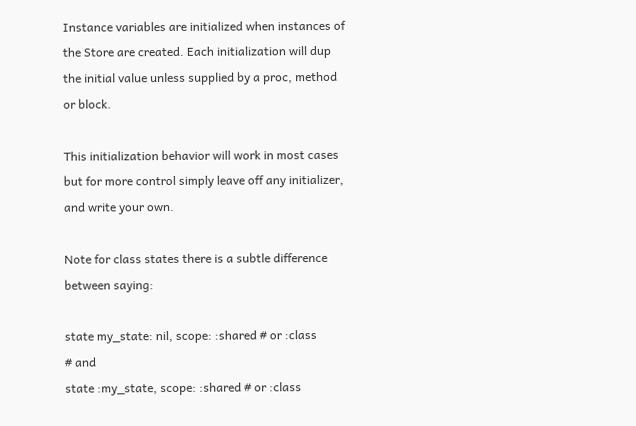Instance variables are initialized when instances of the Store are created. Each initialization will dup the initial value unless supplied by a proc, method or block.

This initialization behavior will work in most cases but for more control simply leave off any initializer, and write your own.

Note for class states there is a subtle difference between saying:

state my_state: nil, scope: :shared # or :class
# and
state :my_state, scope: :shared # or :class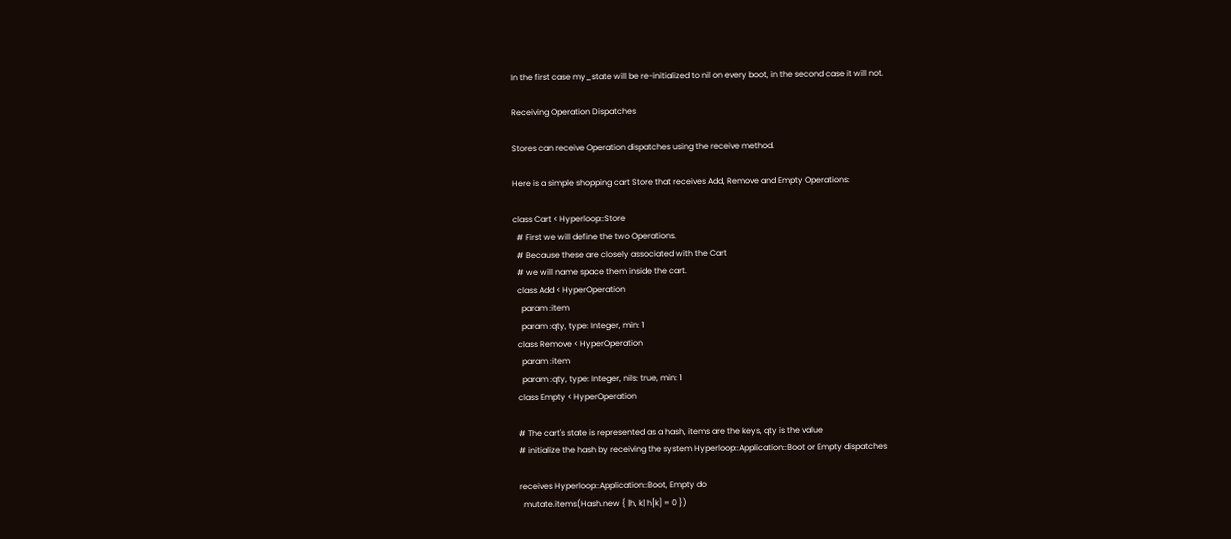In the first case my_state will be re-initialized to nil on every boot, in the second case it will not.

Receiving Operation Dispatches

Stores can receive Operation dispatches using the receive method.

Here is a simple shopping cart Store that receives Add, Remove and Empty Operations:

class Cart < Hyperloop::Store
  # First we will define the two Operations.
  # Because these are closely associated with the Cart
  # we will name space them inside the cart.
  class Add < HyperOperation
    param :item
    param :qty, type: Integer, min: 1
  class Remove < HyperOperation
    param :item
    param :qty, type: Integer, nils: true, min: 1
  class Empty < HyperOperation

  # The cart's state is represented as a hash, items are the keys, qty is the value
  # initialize the hash by receiving the system Hyperloop::Application::Boot or Empty dispatches

  receives Hyperloop::Application::Boot, Empty do
    mutate.items(Hash.new { |h, k| h[k] = 0 })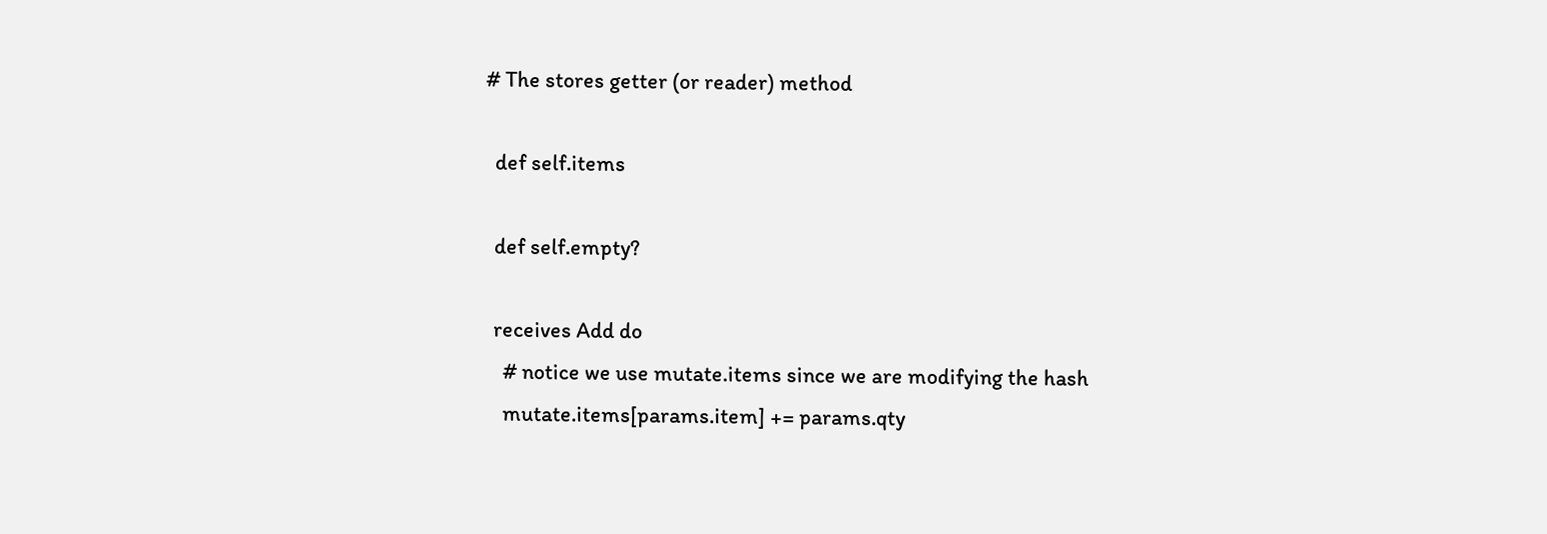# The stores getter (or reader) method

  def self.items

  def self.empty?

  receives Add do
    # notice we use mutate.items since we are modifying the hash
    mutate.items[params.item] += params.qty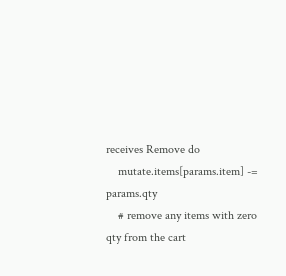receives Remove do
    mutate.items[params.item] -= params.qty
    # remove any items with zero qty from the cart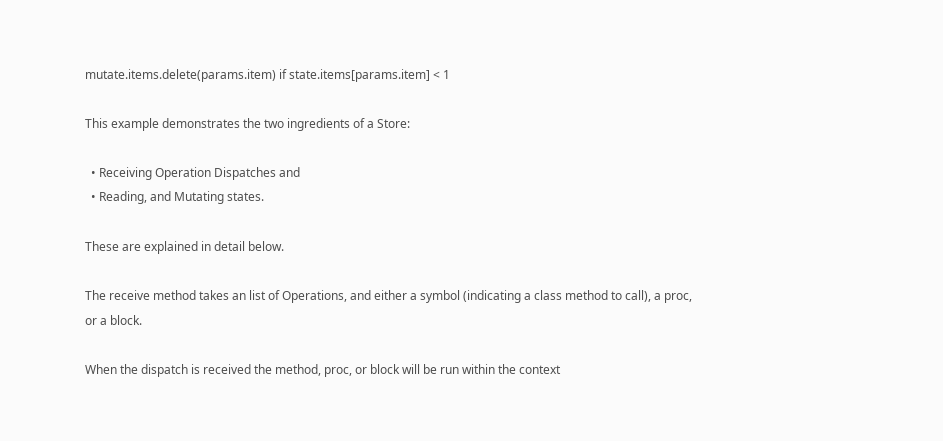mutate.items.delete(params.item) if state.items[params.item] < 1

This example demonstrates the two ingredients of a Store:

  • Receiving Operation Dispatches and
  • Reading, and Mutating states.

These are explained in detail below.

The receive method takes an list of Operations, and either a symbol (indicating a class method to call), a proc, or a block.

When the dispatch is received the method, proc, or block will be run within the context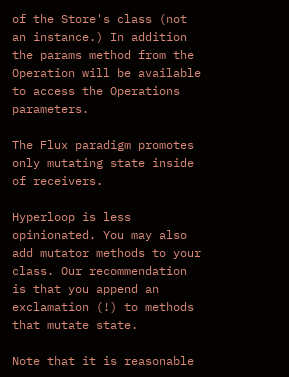of the Store's class (not an instance.) In addition the params method from the Operation will be available to access the Operations parameters.

The Flux paradigm promotes only mutating state inside of receivers.

Hyperloop is less opinionated. You may also add mutator methods to your class. Our recommendation is that you append an exclamation (!) to methods that mutate state.

Note that it is reasonable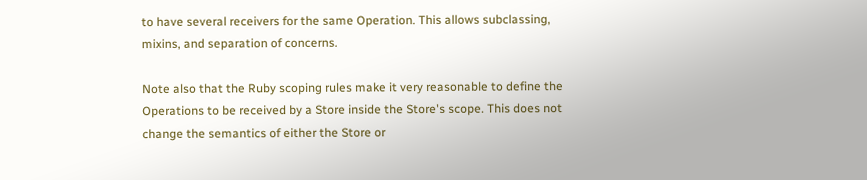to have several receivers for the same Operation. This allows subclassing, mixins, and separation of concerns.

Note also that the Ruby scoping rules make it very reasonable to define the Operations to be received by a Store inside the Store's scope. This does not change the semantics of either the Store or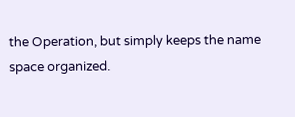the Operation, but simply keeps the name space organized.